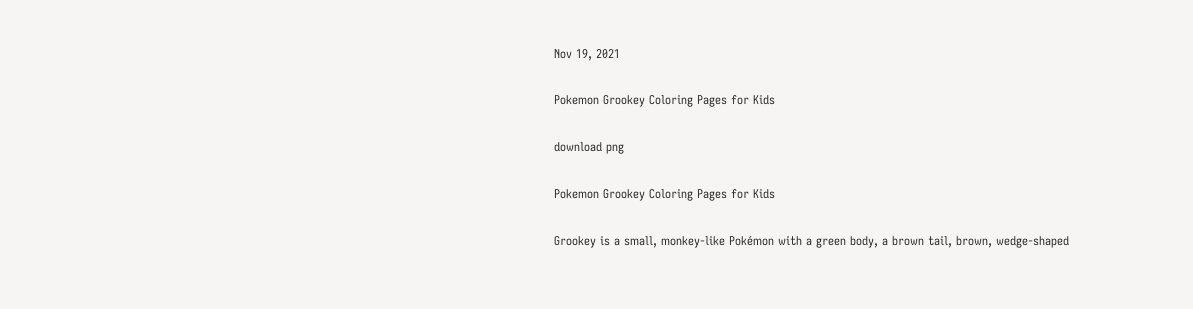Nov 19, 2021

Pokemon Grookey Coloring Pages for Kids

download png

Pokemon Grookey Coloring Pages for Kids

Grookey is a small, monkey-like Pokémon with a green body, a brown tail, brown, wedge-shaped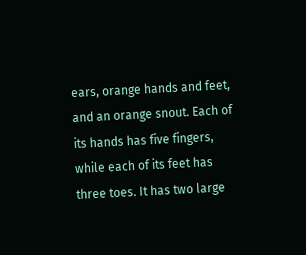ears, orange hands and feet, and an orange snout. Each of its hands has five fingers, while each of its feet has three toes. It has two large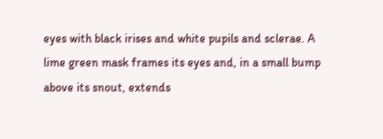eyes with black irises and white pupils and sclerae. A lime green mask frames its eyes and, in a small bump above its snout, extends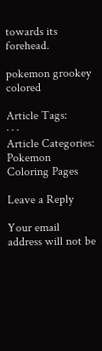towards its forehead.

pokemon grookey colored

Article Tags:
· · ·
Article Categories:
Pokemon Coloring Pages

Leave a Reply

Your email address will not be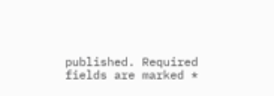published. Required fields are marked *